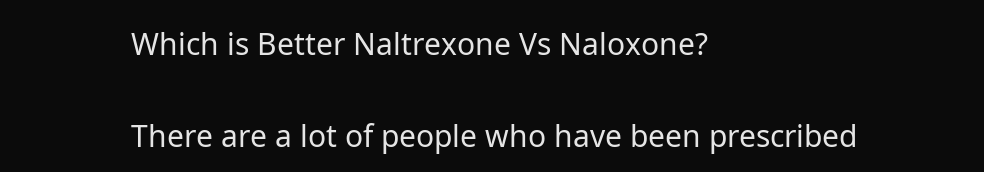Which is Better Naltrexone Vs Naloxone?

There are a lot of people who have been prescribed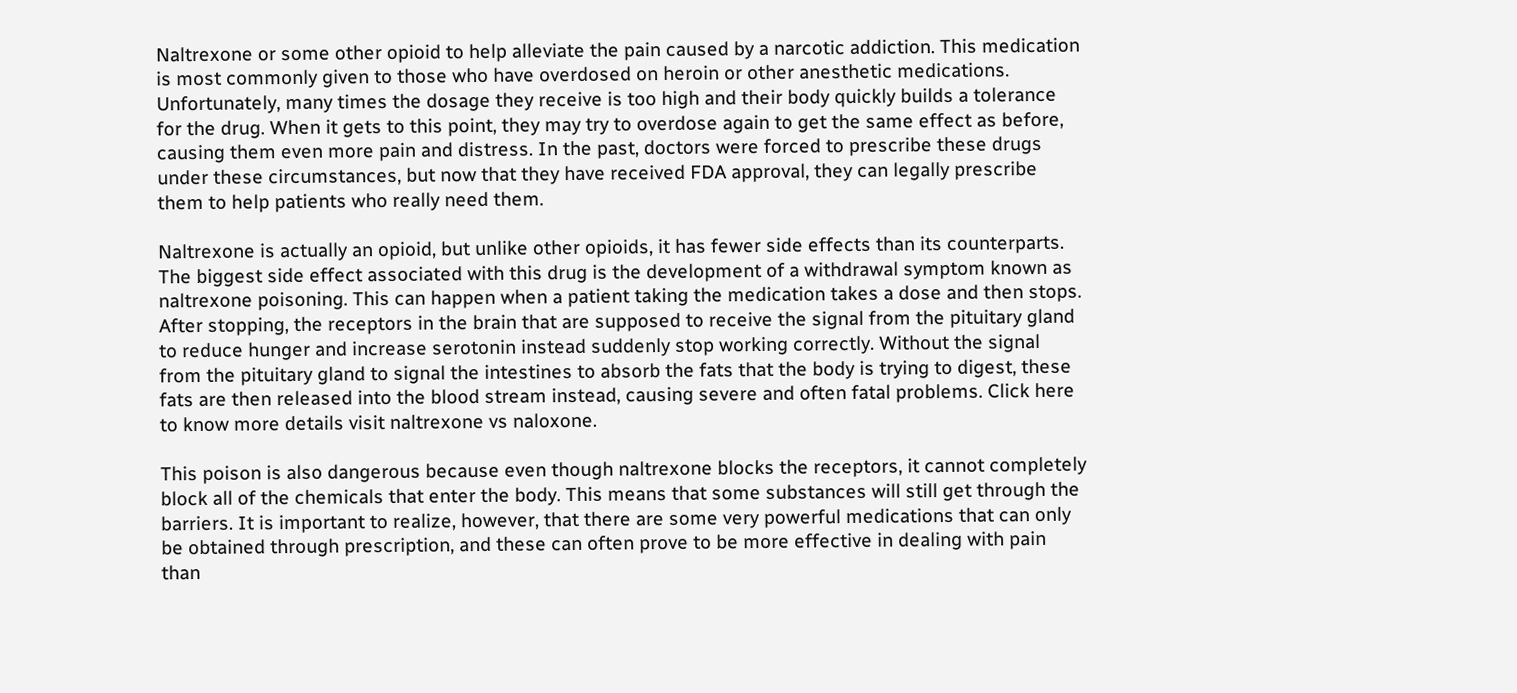Naltrexone or some other opioid to help alleviate the pain caused by a narcotic addiction. This medication is most commonly given to those who have overdosed on heroin or other anesthetic medications. Unfortunately, many times the dosage they receive is too high and their body quickly builds a tolerance for the drug. When it gets to this point, they may try to overdose again to get the same effect as before, causing them even more pain and distress. In the past, doctors were forced to prescribe these drugs under these circumstances, but now that they have received FDA approval, they can legally prescribe them to help patients who really need them.

Naltrexone is actually an opioid, but unlike other opioids, it has fewer side effects than its counterparts. The biggest side effect associated with this drug is the development of a withdrawal symptom known as naltrexone poisoning. This can happen when a patient taking the medication takes a dose and then stops. After stopping, the receptors in the brain that are supposed to receive the signal from the pituitary gland to reduce hunger and increase serotonin instead suddenly stop working correctly. Without the signal from the pituitary gland to signal the intestines to absorb the fats that the body is trying to digest, these fats are then released into the blood stream instead, causing severe and often fatal problems. Click here to know more details visit naltrexone vs naloxone.

This poison is also dangerous because even though naltrexone blocks the receptors, it cannot completely block all of the chemicals that enter the body. This means that some substances will still get through the barriers. It is important to realize, however, that there are some very powerful medications that can only be obtained through prescription, and these can often prove to be more effective in dealing with pain than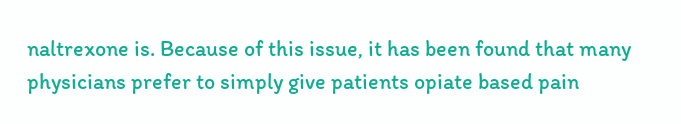naltrexone is. Because of this issue, it has been found that many physicians prefer to simply give patients opiate based pain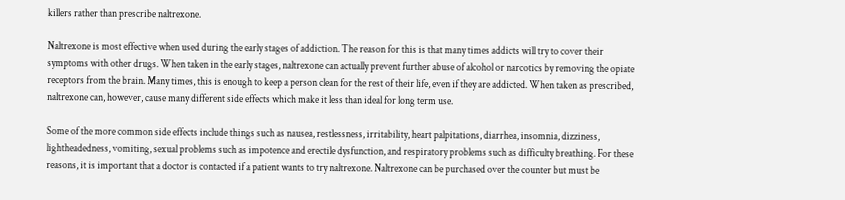killers rather than prescribe naltrexone.

Naltrexone is most effective when used during the early stages of addiction. The reason for this is that many times addicts will try to cover their symptoms with other drugs. When taken in the early stages, naltrexone can actually prevent further abuse of alcohol or narcotics by removing the opiate receptors from the brain. Many times, this is enough to keep a person clean for the rest of their life, even if they are addicted. When taken as prescribed, naltrexone can, however, cause many different side effects which make it less than ideal for long term use.

Some of the more common side effects include things such as nausea, restlessness, irritability, heart palpitations, diarrhea, insomnia, dizziness, lightheadedness, vomiting, sexual problems such as impotence and erectile dysfunction, and respiratory problems such as difficulty breathing. For these reasons, it is important that a doctor is contacted if a patient wants to try naltrexone. Naltrexone can be purchased over the counter but must be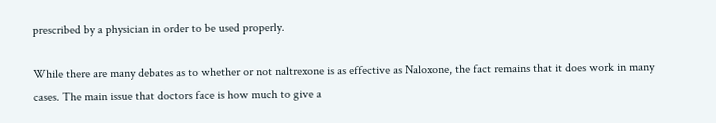prescribed by a physician in order to be used properly.

While there are many debates as to whether or not naltrexone is as effective as Naloxone, the fact remains that it does work in many cases. The main issue that doctors face is how much to give a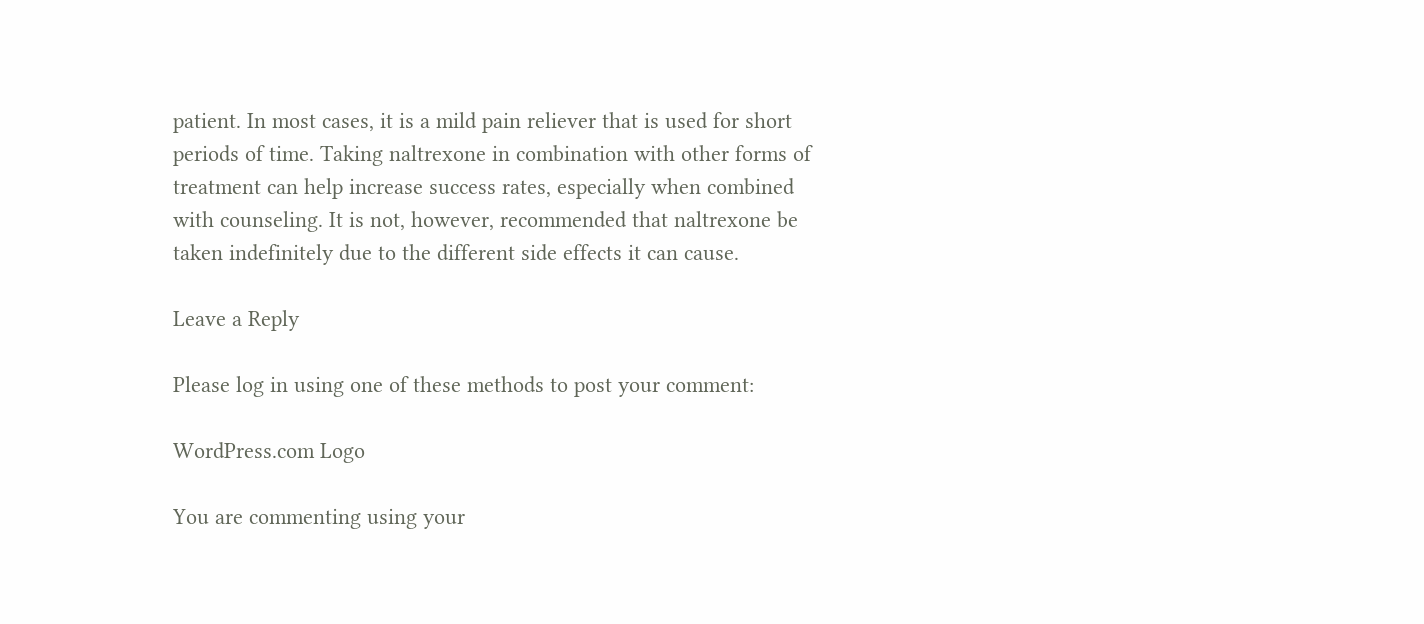patient. In most cases, it is a mild pain reliever that is used for short periods of time. Taking naltrexone in combination with other forms of treatment can help increase success rates, especially when combined with counseling. It is not, however, recommended that naltrexone be taken indefinitely due to the different side effects it can cause.

Leave a Reply

Please log in using one of these methods to post your comment:

WordPress.com Logo

You are commenting using your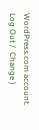WordPress.com account. Log Out /  Change )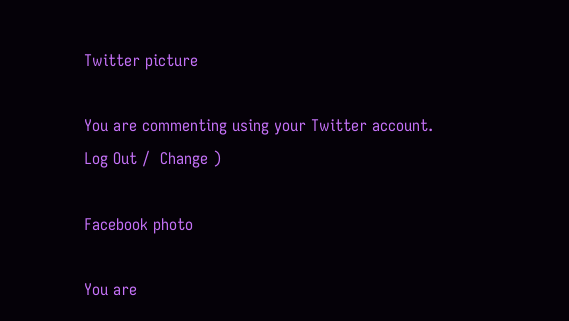Twitter picture

You are commenting using your Twitter account. Log Out /  Change )

Facebook photo

You are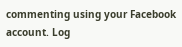commenting using your Facebook account. Log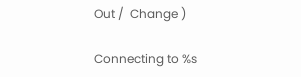Out /  Change )

Connecting to %s